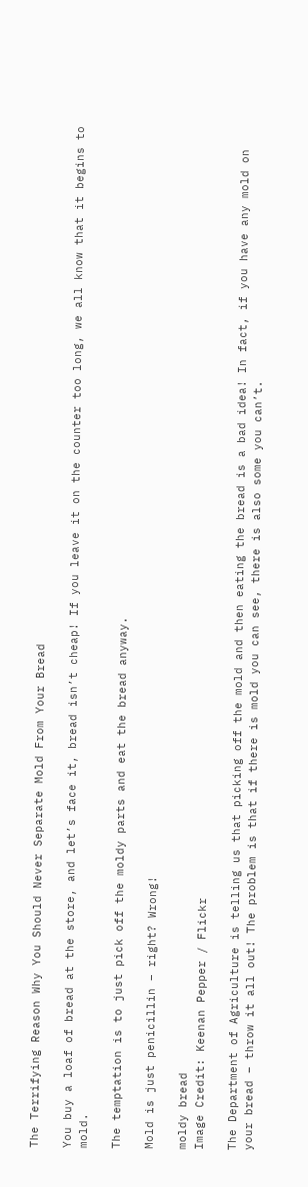The Terrifying Reason Why You Should Never Separate Mold From Your Bread

You buy a loaf of bread at the store, and let’s face it, bread isn’t cheap! If you leave it on the counter too long, we all know that it begins to mold.

The temptation is to just pick off the moldy parts and eat the bread anyway.

Mold is just penicillin – right? Wrong!

moldy bread
Image Credit: Keenan Pepper / Flickr

The Department of Agriculture is telling us that picking off the mold and then eating the bread is a bad idea! In fact, if you have any mold on your bread – throw it all out! The problem is that if there is mold you can see, there is also some you can’t.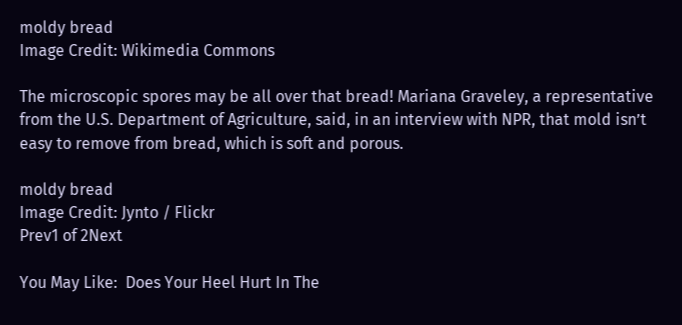moldy bread
Image Credit: Wikimedia Commons

The microscopic spores may be all over that bread! Mariana Graveley, a representative from the U.S. Department of Agriculture, said, in an interview with NPR, that mold isn’t easy to remove from bread, which is soft and porous.

moldy bread
Image Credit: Jynto / Flickr
Prev1 of 2Next

You May Like:  Does Your Heel Hurt In The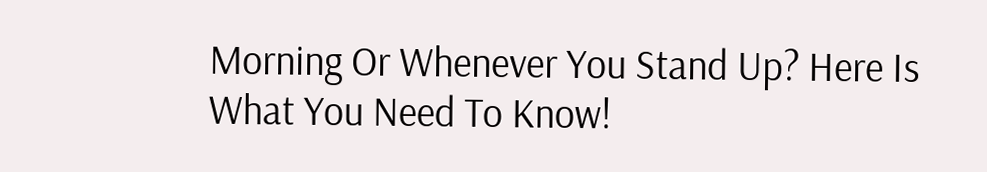Morning Or Whenever You Stand Up? Here Is What You Need To Know!